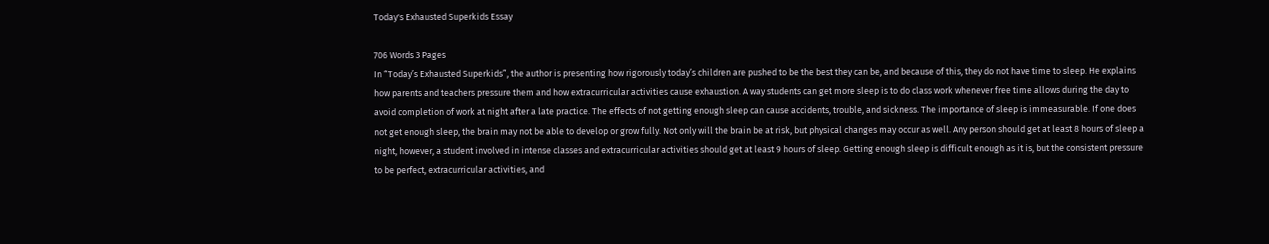Today's Exhausted Superkids Essay

706 Words 3 Pages
In “Today’s Exhausted Superkids”, the author is presenting how rigorously today’s children are pushed to be the best they can be, and because of this, they do not have time to sleep. He explains how parents and teachers pressure them and how extracurricular activities cause exhaustion. A way students can get more sleep is to do class work whenever free time allows during the day to avoid completion of work at night after a late practice. The effects of not getting enough sleep can cause accidents, trouble, and sickness. The importance of sleep is immeasurable. If one does not get enough sleep, the brain may not be able to develop or grow fully. Not only will the brain be at risk, but physical changes may occur as well. Any person should get at least 8 hours of sleep a night, however, a student involved in intense classes and extracurricular activities should get at least 9 hours of sleep. Getting enough sleep is difficult enough as it is, but the consistent pressure to be perfect, extracurricular activities, and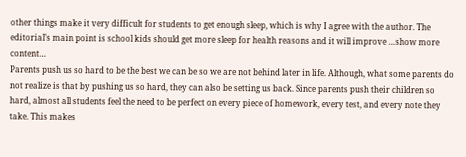other things make it very difficult for students to get enough sleep, which is why I agree with the author. The editorial’s main point is school kids should get more sleep for health reasons and it will improve …show more content…
Parents push us so hard to be the best we can be so we are not behind later in life. Although, what some parents do not realize is that by pushing us so hard, they can also be setting us back. Since parents push their children so hard, almost all students feel the need to be perfect on every piece of homework, every test, and every note they take. This makes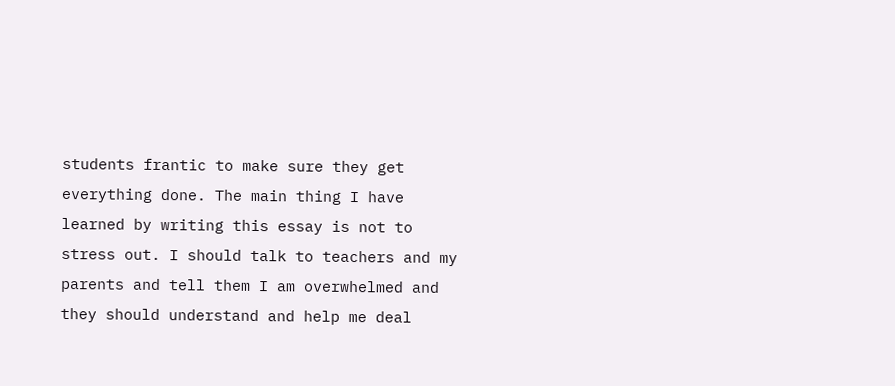students frantic to make sure they get everything done. The main thing I have learned by writing this essay is not to stress out. I should talk to teachers and my parents and tell them I am overwhelmed and they should understand and help me deal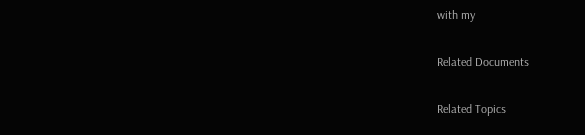with my

Related Documents

Related Topics